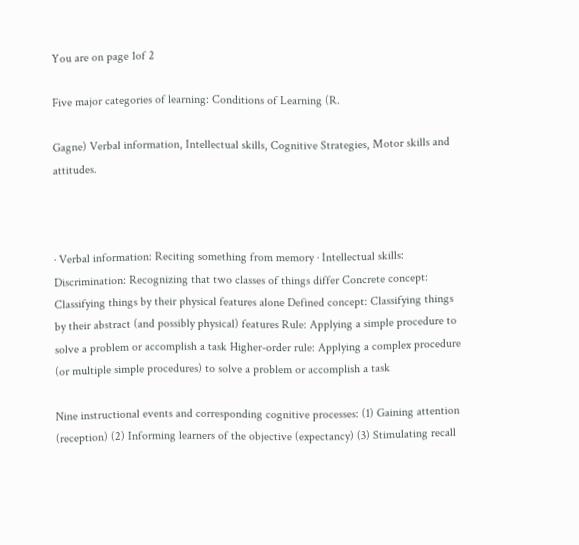You are on page 1of 2

Five major categories of learning: Conditions of Learning (R.

Gagne) Verbal information, Intellectual skills, Cognitive Strategies, Motor skills and attitudes.



· Verbal information: Reciting something from memory · Intellectual skills: Discrimination: Recognizing that two classes of things differ Concrete concept: Classifying things by their physical features alone Defined concept: Classifying things by their abstract (and possibly physical) features Rule: Applying a simple procedure to solve a problem or accomplish a task Higher-order rule: Applying a complex procedure (or multiple simple procedures) to solve a problem or accomplish a task

Nine instructional events and corresponding cognitive processes: (1) Gaining attention (reception) (2) Informing learners of the objective (expectancy) (3) Stimulating recall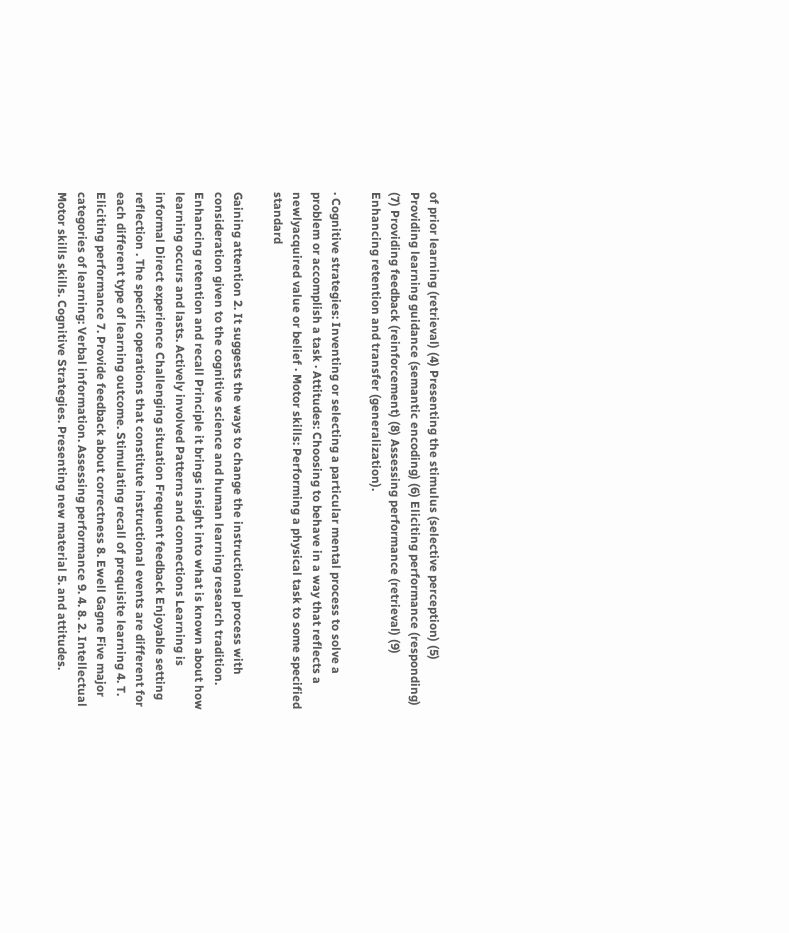of prior learning (retrieval) (4) Presenting the stimulus (selective perception) (5) Providing learning guidance (semantic encoding) (6) Eliciting performance (responding) (7) Providing feedback (reinforcement) (8) Assessing performance (retrieval) (9) Enhancing retention and transfer (generalization).

· Cognitive strategies: Inventing or selecting a particular mental process to solve a problem or accomplish a task · Attitudes: Choosing to behave in a way that reflects a newlyacquired value or belief · Motor skills: Performing a physical task to some specified standard

Gaining attention 2. It suggests the ways to change the instructional process with consideration given to the cognitive science and human learning research tradition. Enhancing retention and recall Principle it brings insight into what is known about how learning occurs and lasts. Actively involved Patterns and connections Learning is informal Direct experience Challenging situation Frequent feedback Enjoyable setting reflection . The specific operations that constitute instructional events are different for each different type of learning outcome. Stimulating recall of prequisite learning 4. T. Eliciting performance 7. Provide feedback about correctness 8. Ewell Gagne Five major categories of learning: Verbal information. Assessing performance 9. 4. 8. 2. Intellectual Motor skills skills. Cognitive Strategies. Presenting new material 5. and attitudes.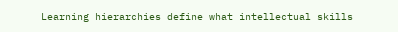Learning hierarchies define what intellectual skills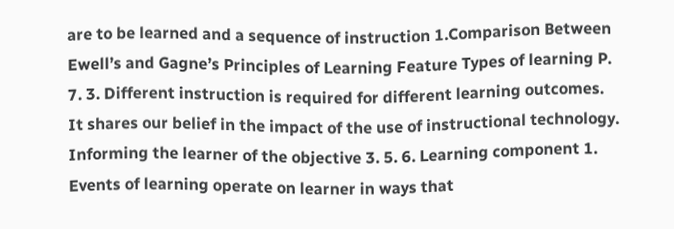are to be learned and a sequence of instruction 1.Comparison Between Ewell’s and Gagne’s Principles of Learning Feature Types of learning P. 7. 3. Different instruction is required for different learning outcomes. It shares our belief in the impact of the use of instructional technology. Informing the learner of the objective 3. 5. 6. Learning component 1. Events of learning operate on learner in ways that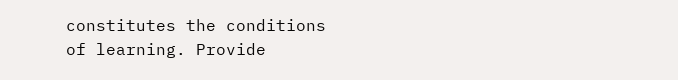constitutes the conditions of learning. Provide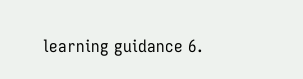learning guidance 6.